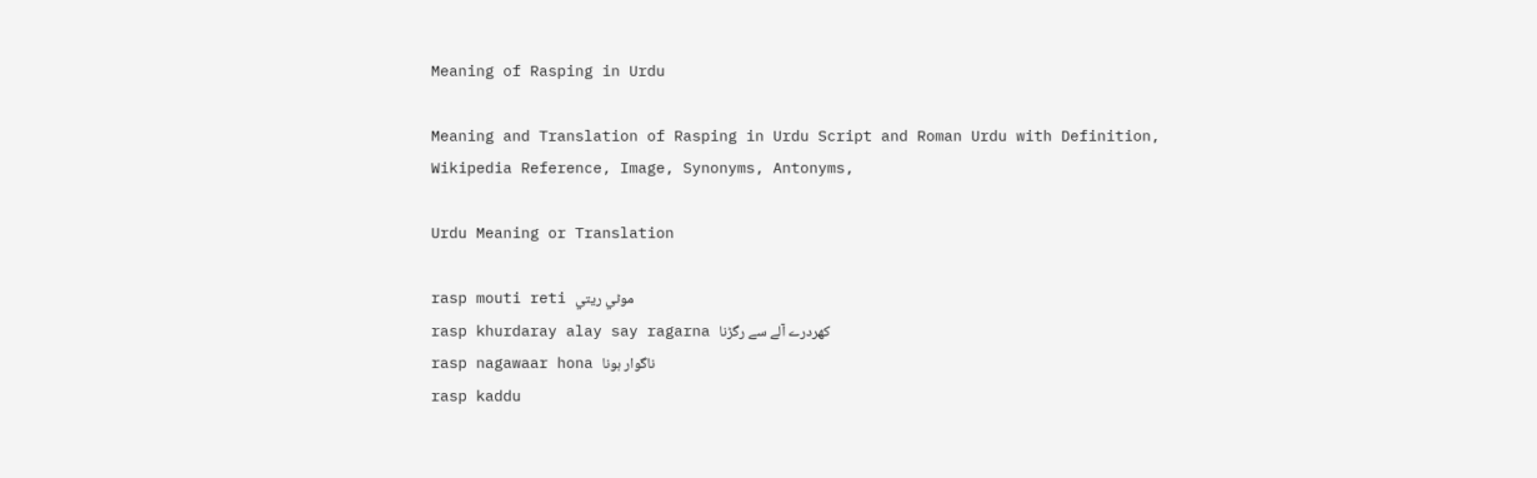Meaning of Rasping in Urdu

Meaning and Translation of Rasping in Urdu Script and Roman Urdu with Definition, Wikipedia Reference, Image, Synonyms, Antonyms,

Urdu Meaning or Translation

rasp mouti reti موٹي ريتي
rasp khurdaray alay say ragarna کھردرے آلے سے رگڑنا
rasp nagawaar hona ناگوار ہونا
rasp kaddu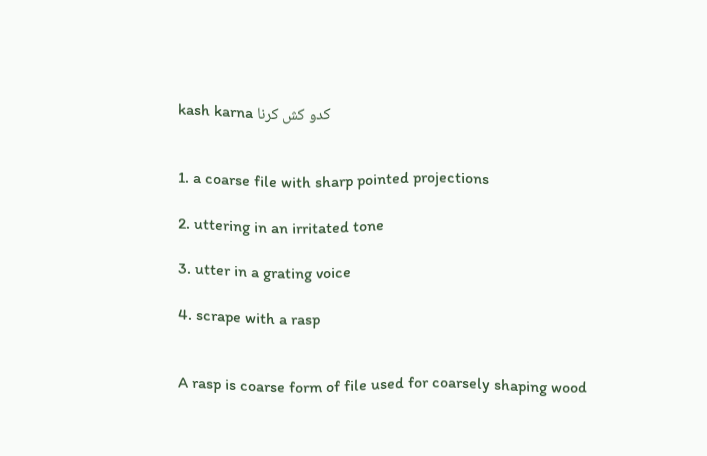kash karna کدو کش کرنا


1. a coarse file with sharp pointed projections

2. uttering in an irritated tone

3. utter in a grating voice

4. scrape with a rasp


A rasp is coarse form of file used for coarsely shaping wood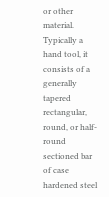or other material. Typically a hand tool, it consists of a generally tapered rectangular, round, or half-round sectioned bar of case hardened steel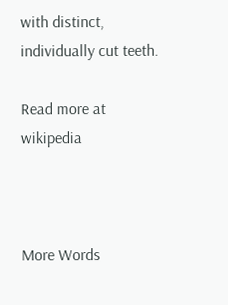with distinct, individually cut teeth.

Read more at wikipedia



More Words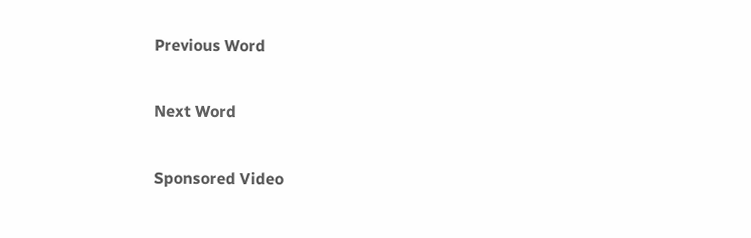Previous Word


Next Word


Sponsored Video